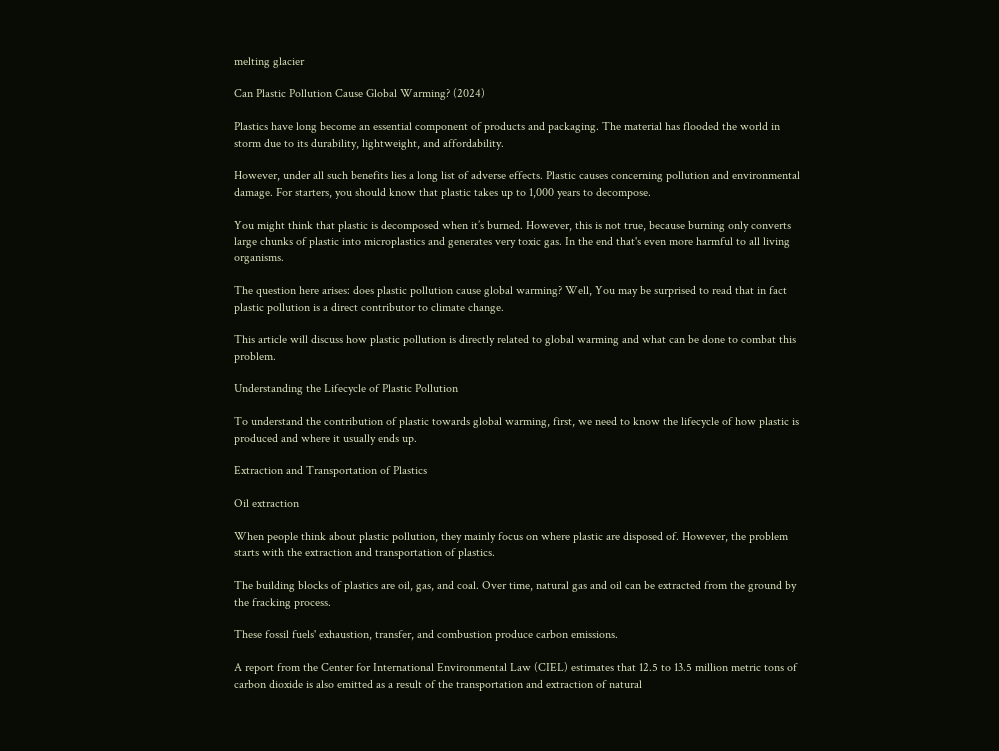melting glacier

Can Plastic Pollution Cause Global Warming? (2024)

Plastics have long become an essential component of products and packaging. The material has flooded the world in storm due to its durability, lightweight, and affordability.

However, under all such benefits lies a long list of adverse effects. Plastic causes concerning pollution and environmental damage. For starters, you should know that plastic takes up to 1,000 years to decompose.

You might think that plastic is decomposed when it’s burned. However, this is not true, because burning only converts large chunks of plastic into microplastics and generates very toxic gas. In the end that's even more harmful to all living organisms.

The question here arises: does plastic pollution cause global warming? Well, You may be surprised to read that in fact plastic pollution is a direct contributor to climate change.

This article will discuss how plastic pollution is directly related to global warming and what can be done to combat this problem.

Understanding the Lifecycle of Plastic Pollution

To understand the contribution of plastic towards global warming, first, we need to know the lifecycle of how plastic is produced and where it usually ends up.

Extraction and Transportation of Plastics

Oil extraction

When people think about plastic pollution, they mainly focus on where plastic are disposed of. However, the problem starts with the extraction and transportation of plastics.

The building blocks of plastics are oil, gas, and coal. Over time, natural gas and oil can be extracted from the ground by the fracking process.

These fossil fuels' exhaustion, transfer, and combustion produce carbon emissions.

A report from the Center for International Environmental Law (CIEL) estimates that 12.5 to 13.5 million metric tons of carbon dioxide is also emitted as a result of the transportation and extraction of natural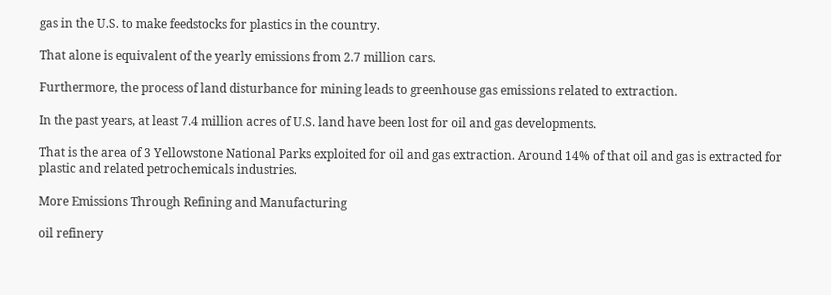gas in the U.S. to make feedstocks for plastics in the country.

That alone is equivalent of the yearly emissions from 2.7 million cars.

Furthermore, the process of land disturbance for mining leads to greenhouse gas emissions related to extraction.

In the past years, at least 7.4 million acres of U.S. land have been lost for oil and gas developments.

That is the area of 3 Yellowstone National Parks exploited for oil and gas extraction. Around 14% of that oil and gas is extracted for plastic and related petrochemicals industries.

More Emissions Through Refining and Manufacturing

oil refinery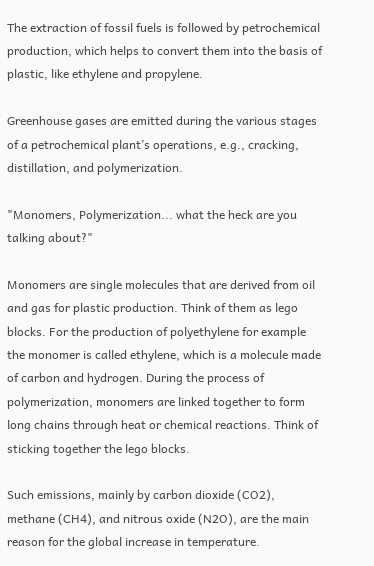The extraction of fossil fuels is followed by petrochemical production, which helps to convert them into the basis of plastic, like ethylene and propylene.

Greenhouse gases are emitted during the various stages of a petrochemical plant’s operations, e.g., cracking, distillation, and polymerization.

"Monomers, Polymerization... what the heck are you talking about?"

Monomers are single molecules that are derived from oil and gas for plastic production. Think of them as lego blocks. For the production of polyethylene for example the monomer is called ethylene, which is a molecule made of carbon and hydrogen. During the process of polymerization, monomers are linked together to form long chains through heat or chemical reactions. Think of sticking together the lego blocks.

Such emissions, mainly by carbon dioxide (CO2), methane (CH4), and nitrous oxide (N2O), are the main reason for the global increase in temperature.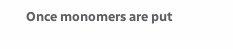Once monomers are put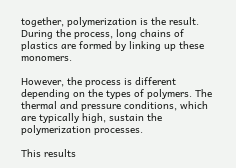together, polymerization is the result. During the process, long chains of plastics are formed by linking up these monomers.

However, the process is different depending on the types of polymers. The thermal and pressure conditions, which are typically high, sustain the polymerization processes.

This results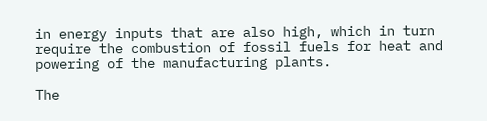in energy inputs that are also high, which in turn require the combustion of fossil fuels for heat and powering of the manufacturing plants.

The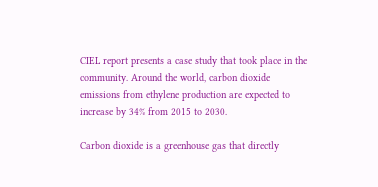CIEL report presents a case study that took place in the community. Around the world, carbon dioxide emissions from ethylene production are expected to increase by 34% from 2015 to 2030.

Carbon dioxide is a greenhouse gas that directly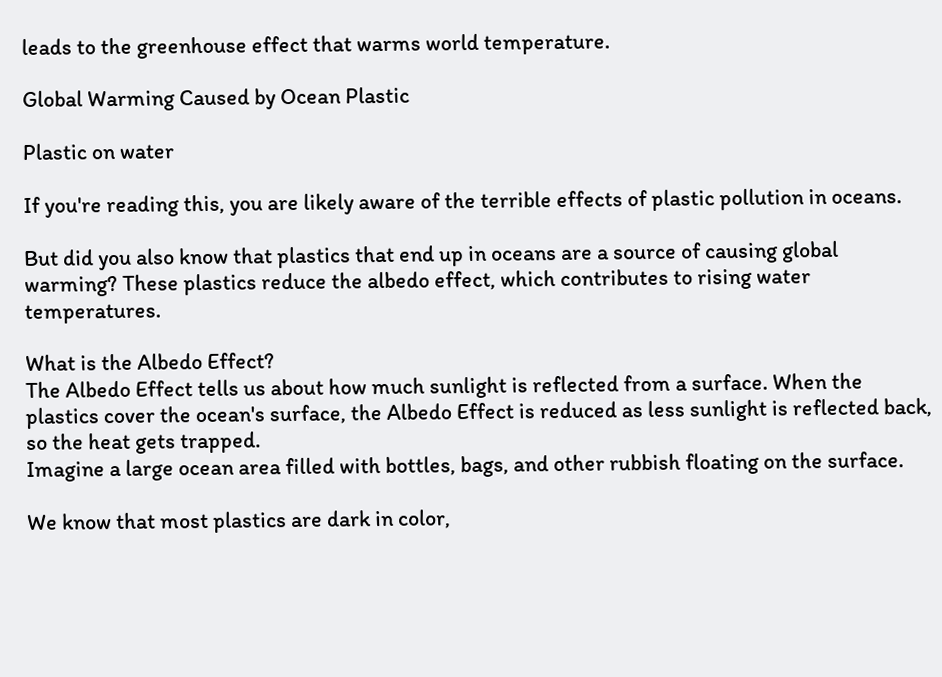leads to the greenhouse effect that warms world temperature.

Global Warming Caused by Ocean Plastic

Plastic on water

If you're reading this, you are likely aware of the terrible effects of plastic pollution in oceans.

But did you also know that plastics that end up in oceans are a source of causing global warming? These plastics reduce the albedo effect, which contributes to rising water temperatures.

What is the Albedo Effect?
The Albedo Effect tells us about how much sunlight is reflected from a surface. When the plastics cover the ocean's surface, the Albedo Effect is reduced as less sunlight is reflected back, so the heat gets trapped.
Imagine a large ocean area filled with bottles, bags, and other rubbish floating on the surface.

We know that most plastics are dark in color,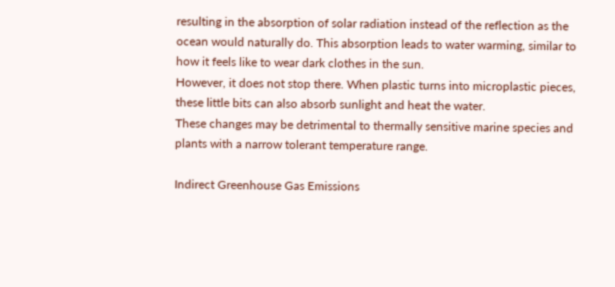resulting in the absorption of solar radiation instead of the reflection as the ocean would naturally do. This absorption leads to water warming, similar to how it feels like to wear dark clothes in the sun.
However, it does not stop there. When plastic turns into microplastic pieces, these little bits can also absorb sunlight and heat the water.
These changes may be detrimental to thermally sensitive marine species and plants with a narrow tolerant temperature range.

Indirect Greenhouse Gas Emissions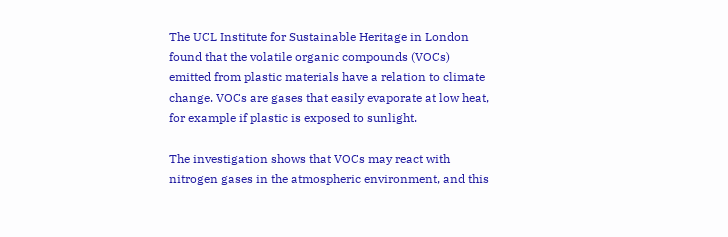The UCL Institute for Sustainable Heritage in London found that the volatile organic compounds (VOCs) emitted from plastic materials have a relation to climate change. VOCs are gases that easily evaporate at low heat, for example if plastic is exposed to sunlight.

The investigation shows that VOCs may react with nitrogen gases in the atmospheric environment, and this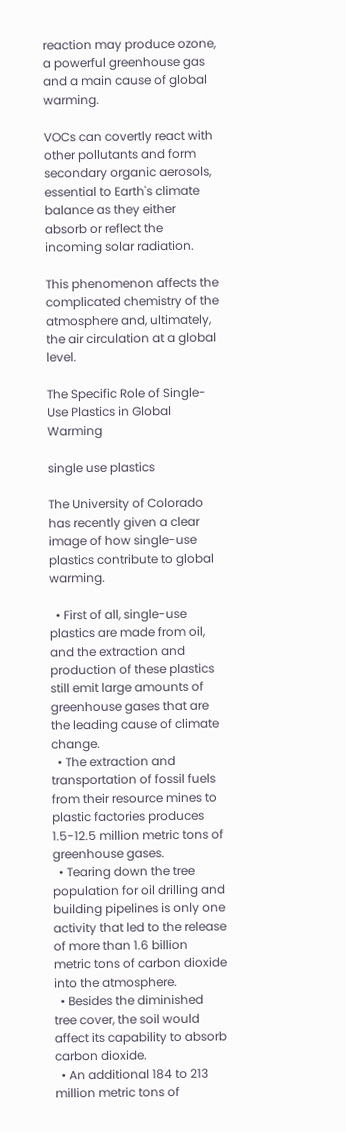reaction may produce ozone, a powerful greenhouse gas and a main cause of global warming.

VOCs can covertly react with other pollutants and form secondary organic aerosols, essential to Earth's climate balance as they either absorb or reflect the incoming solar radiation.

This phenomenon affects the complicated chemistry of the atmosphere and, ultimately, the air circulation at a global level.

The Specific Role of Single-Use Plastics in Global Warming

single use plastics

The University of Colorado has recently given a clear image of how single-use plastics contribute to global warming.

  • First of all, single-use plastics are made from oil, and the extraction and production of these plastics still emit large amounts of greenhouse gases that are the leading cause of climate change.
  • The extraction and transportation of fossil fuels from their resource mines to plastic factories produces 1.5-12.5 million metric tons of greenhouse gases.
  • Tearing down the tree population for oil drilling and building pipelines is only one activity that led to the release of more than 1.6 billion metric tons of carbon dioxide into the atmosphere.
  • Besides the diminished tree cover, the soil would affect its capability to absorb carbon dioxide.
  • An additional 184 to 213 million metric tons of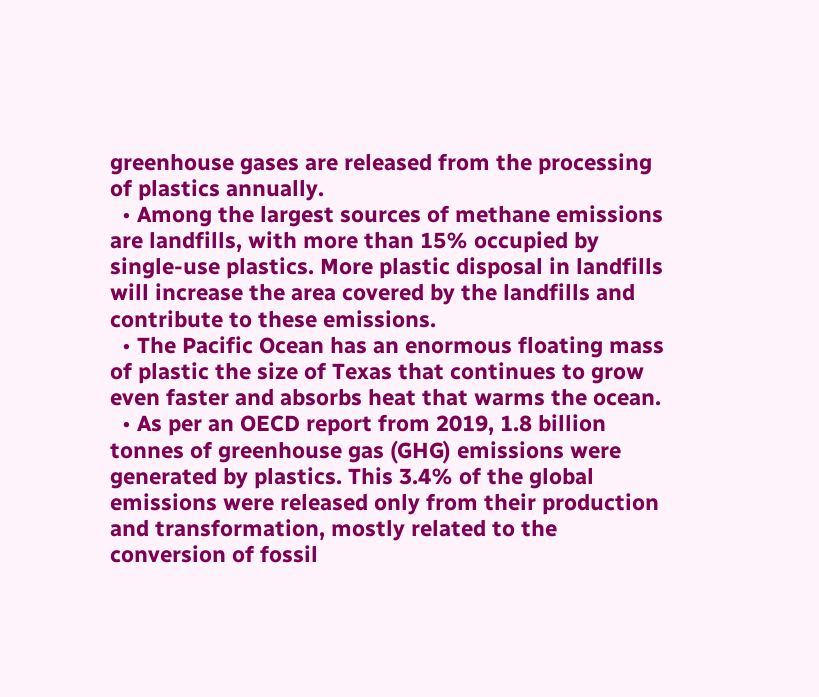greenhouse gases are released from the processing of plastics annually.
  • Among the largest sources of methane emissions are landfills, with more than 15% occupied by single-use plastics. More plastic disposal in landfills will increase the area covered by the landfills and contribute to these emissions.
  • The Pacific Ocean has an enormous floating mass of plastic the size of Texas that continues to grow even faster and absorbs heat that warms the ocean.
  • As per an OECD report from 2019, 1.8 billion tonnes of greenhouse gas (GHG) emissions were generated by plastics. This 3.4% of the global emissions were released only from their production and transformation, mostly related to the conversion of fossil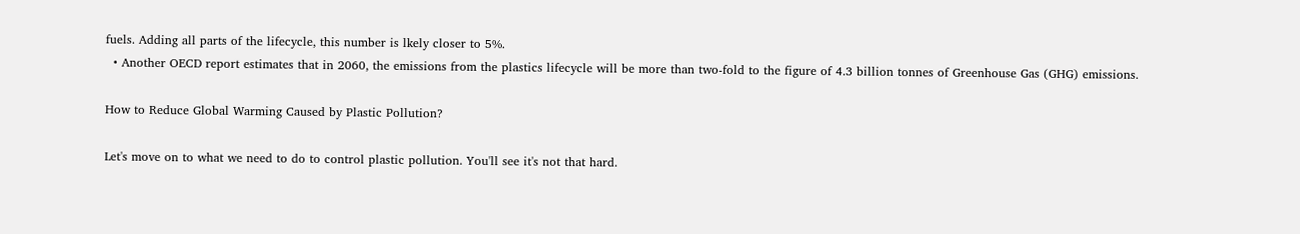fuels. Adding all parts of the lifecycle, this number is lkely closer to 5%.
  • Another OECD report estimates that in 2060, the emissions from the plastics lifecycle will be more than two-fold to the figure of 4.3 billion tonnes of Greenhouse Gas (GHG) emissions.

How to Reduce Global Warming Caused by Plastic Pollution?

Let's move on to what we need to do to control plastic pollution. You'll see it's not that hard.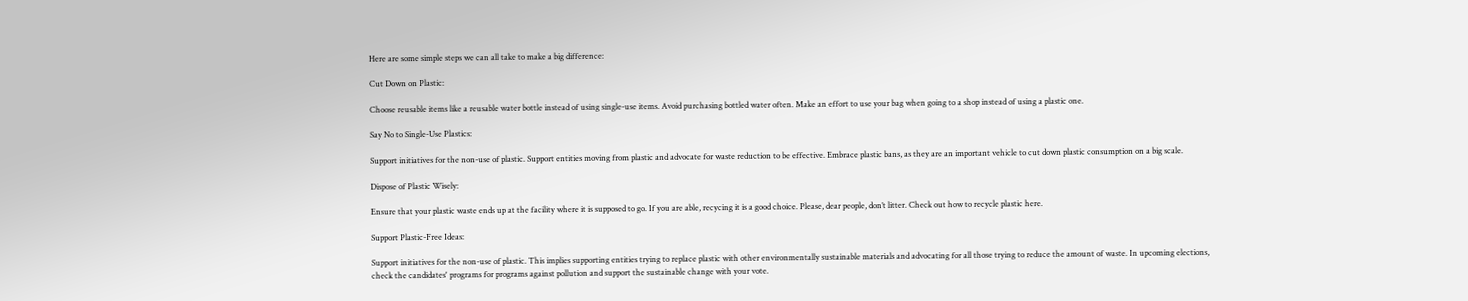Here are some simple steps we can all take to make a big difference:

Cut Down on Plastic:

Choose reusable items like a reusable water bottle instead of using single-use items. Avoid purchasing bottled water often. Make an effort to use your bag when going to a shop instead of using a plastic one.

Say No to Single-Use Plastics:

Support initiatives for the non-use of plastic. Support entities moving from plastic and advocate for waste reduction to be effective. Embrace plastic bans, as they are an important vehicle to cut down plastic consumption on a big scale.

Dispose of Plastic Wisely:

Ensure that your plastic waste ends up at the facility where it is supposed to go. If you are able, recycing it is a good choice. Please, dear people, don’t litter. Check out how to recycle plastic here.

Support Plastic-Free Ideas:

Support initiatives for the non-use of plastic. This implies supporting entities trying to replace plastic with other environmentally sustainable materials and advocating for all those trying to reduce the amount of waste. In upcoming elections, check the candidates' programs for programs against pollution and support the sustainable change with your vote.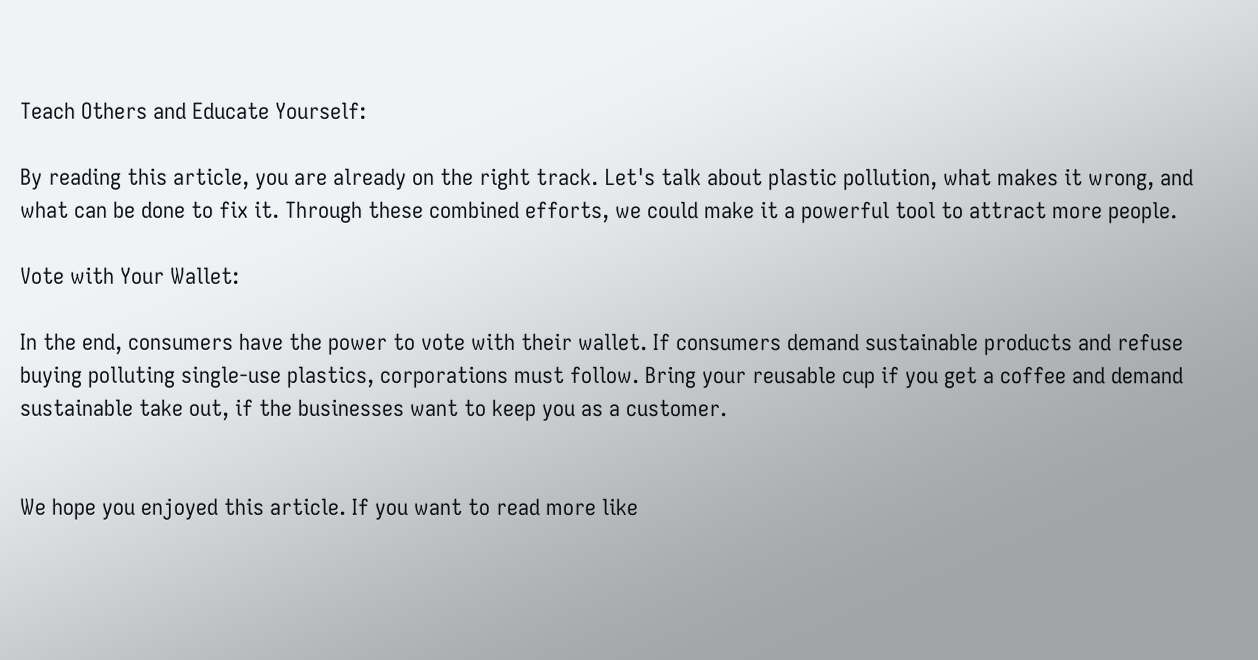Teach Others and Educate Yourself:

By reading this article, you are already on the right track. Let's talk about plastic pollution, what makes it wrong, and what can be done to fix it. Through these combined efforts, we could make it a powerful tool to attract more people.

Vote with Your Wallet:

In the end, consumers have the power to vote with their wallet. If consumers demand sustainable products and refuse buying polluting single-use plastics, corporations must follow. Bring your reusable cup if you get a coffee and demand sustainable take out, if the businesses want to keep you as a customer.


We hope you enjoyed this article. If you want to read more like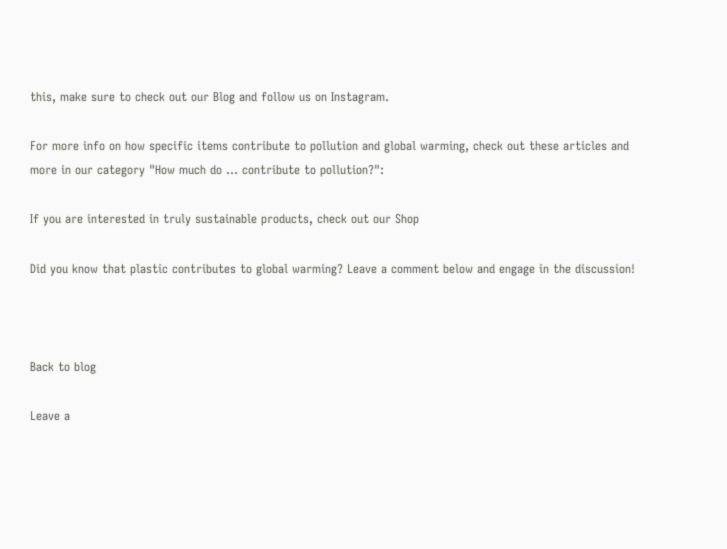this, make sure to check out our Blog and follow us on Instagram.

For more info on how specific items contribute to pollution and global warming, check out these articles and more in our category "How much do ... contribute to pollution?":

If you are interested in truly sustainable products, check out our Shop

Did you know that plastic contributes to global warming? Leave a comment below and engage in the discussion!



Back to blog

Leave a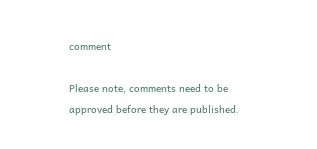comment

Please note, comments need to be approved before they are published.